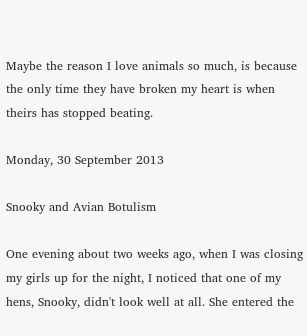Maybe the reason I love animals so much, is because the only time they have broken my heart is when theirs has stopped beating.

Monday, 30 September 2013

Snooky and Avian Botulism

One evening about two weeks ago, when I was closing my girls up for the night, I noticed that one of my hens, Snooky, didn't look well at all. She entered the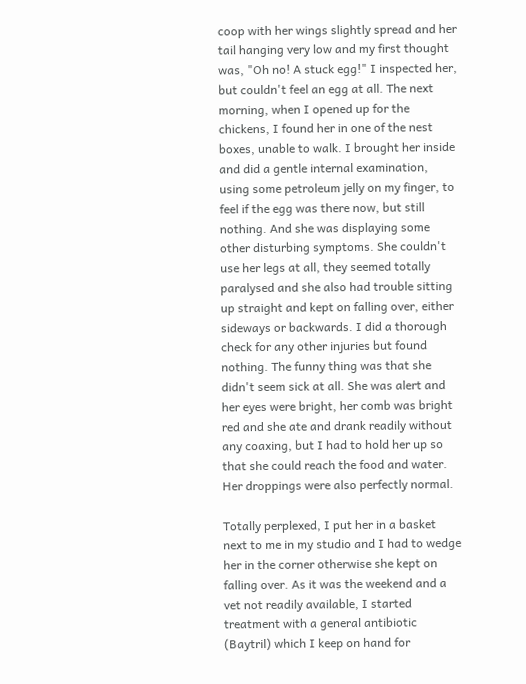coop with her wings slightly spread and her tail hanging very low and my first thought was, "Oh no! A stuck egg!" I inspected her, but couldn't feel an egg at all. The next morning, when I opened up for the chickens, I found her in one of the nest boxes, unable to walk. I brought her inside and did a gentle internal examination, using some petroleum jelly on my finger, to feel if the egg was there now, but still nothing. And she was displaying some other disturbing symptoms. She couldn't use her legs at all, they seemed totally paralysed and she also had trouble sitting up straight and kept on falling over, either sideways or backwards. I did a thorough check for any other injuries but found nothing. The funny thing was that she didn't seem sick at all. She was alert and her eyes were bright, her comb was bright red and she ate and drank readily without any coaxing, but I had to hold her up so that she could reach the food and water. Her droppings were also perfectly normal.

Totally perplexed, I put her in a basket next to me in my studio and I had to wedge her in the corner otherwise she kept on falling over. As it was the weekend and a vet not readily available, I started treatment with a general antibiotic (Baytril) which I keep on hand for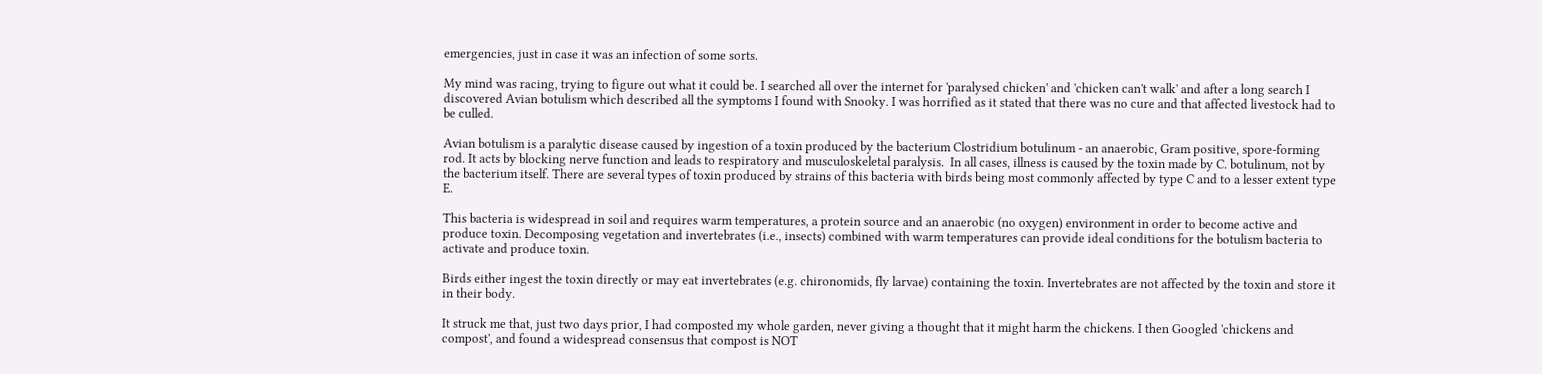emergencies, just in case it was an infection of some sorts.

My mind was racing, trying to figure out what it could be. I searched all over the internet for 'paralysed chicken' and 'chicken can't walk' and after a long search I discovered Avian botulism which described all the symptoms I found with Snooky. I was horrified as it stated that there was no cure and that affected livestock had to be culled.

Avian botulism is a paralytic disease caused by ingestion of a toxin produced by the bacterium Clostridium botulinum - an anaerobic, Gram positive, spore-forming rod. It acts by blocking nerve function and leads to respiratory and musculoskeletal paralysis.  In all cases, illness is caused by the toxin made by C. botulinum, not by the bacterium itself. There are several types of toxin produced by strains of this bacteria with birds being most commonly affected by type C and to a lesser extent type E.

This bacteria is widespread in soil and requires warm temperatures, a protein source and an anaerobic (no oxygen) environment in order to become active and produce toxin. Decomposing vegetation and invertebrates (i.e., insects) combined with warm temperatures can provide ideal conditions for the botulism bacteria to activate and produce toxin.

Birds either ingest the toxin directly or may eat invertebrates (e.g. chironomids, fly larvae) containing the toxin. Invertebrates are not affected by the toxin and store it in their body.

It struck me that, just two days prior, I had composted my whole garden, never giving a thought that it might harm the chickens. I then Googled 'chickens and compost', and found a widespread consensus that compost is NOT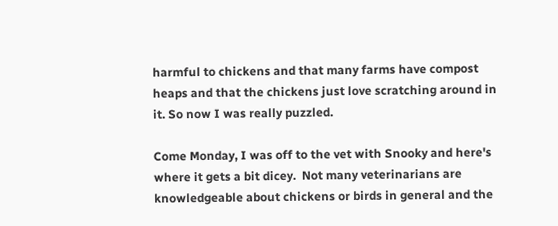harmful to chickens and that many farms have compost heaps and that the chickens just love scratching around in it. So now I was really puzzled.

Come Monday, I was off to the vet with Snooky and here's where it gets a bit dicey.  Not many veterinarians are knowledgeable about chickens or birds in general and the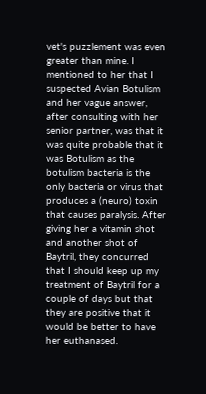vet's puzzlement was even greater than mine. I mentioned to her that I suspected Avian Botulism and her vague answer, after consulting with her senior partner, was that it was quite probable that it was Botulism as the botulism bacteria is the only bacteria or virus that produces a (neuro) toxin that causes paralysis. After giving her a vitamin shot and another shot of Baytril, they concurred that I should keep up my treatment of Baytril for a couple of days but that they are positive that it would be better to have her euthanased.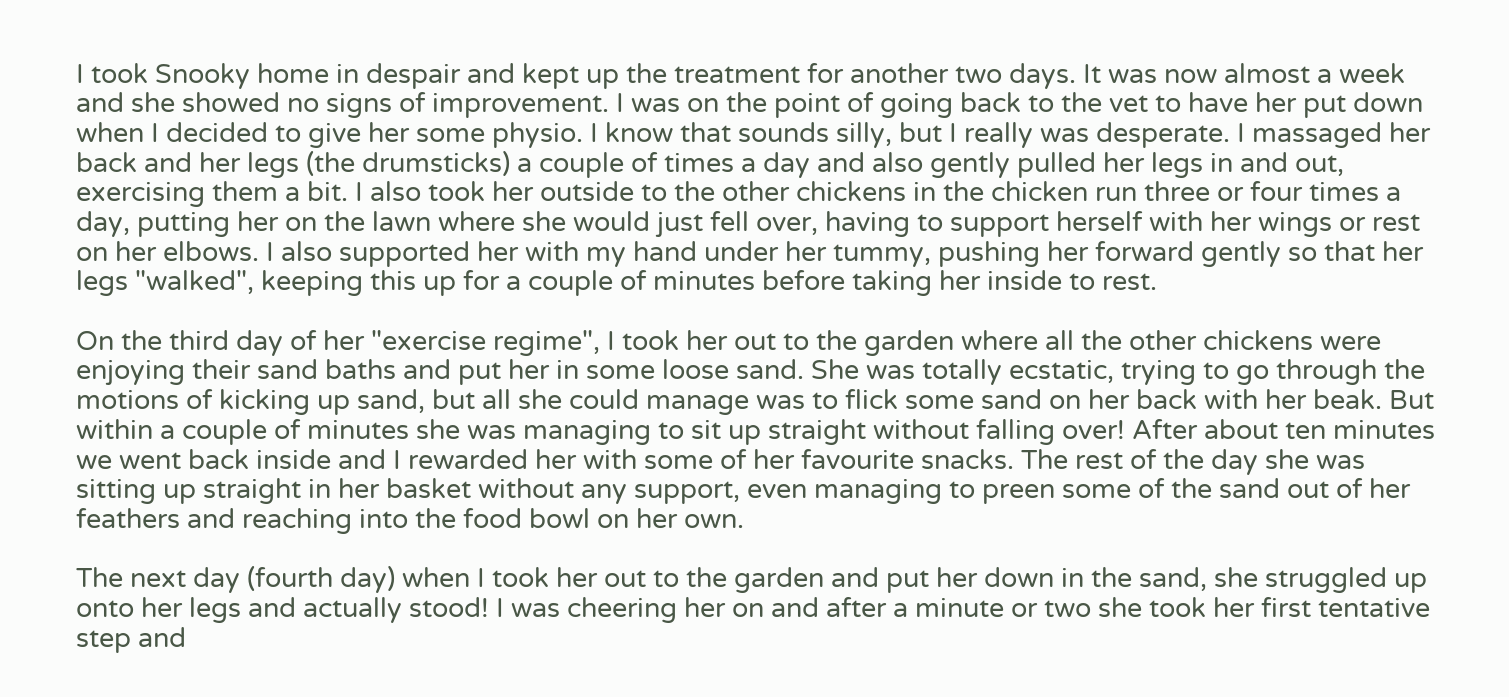I took Snooky home in despair and kept up the treatment for another two days. It was now almost a week and she showed no signs of improvement. I was on the point of going back to the vet to have her put down when I decided to give her some physio. I know that sounds silly, but I really was desperate. I massaged her back and her legs (the drumsticks) a couple of times a day and also gently pulled her legs in and out, exercising them a bit. I also took her outside to the other chickens in the chicken run three or four times a day, putting her on the lawn where she would just fell over, having to support herself with her wings or rest on her elbows. I also supported her with my hand under her tummy, pushing her forward gently so that her legs "walked", keeping this up for a couple of minutes before taking her inside to rest.

On the third day of her "exercise regime", I took her out to the garden where all the other chickens were enjoying their sand baths and put her in some loose sand. She was totally ecstatic, trying to go through the motions of kicking up sand, but all she could manage was to flick some sand on her back with her beak. But within a couple of minutes she was managing to sit up straight without falling over! After about ten minutes we went back inside and I rewarded her with some of her favourite snacks. The rest of the day she was sitting up straight in her basket without any support, even managing to preen some of the sand out of her feathers and reaching into the food bowl on her own.

The next day (fourth day) when I took her out to the garden and put her down in the sand, she struggled up onto her legs and actually stood! I was cheering her on and after a minute or two she took her first tentative step and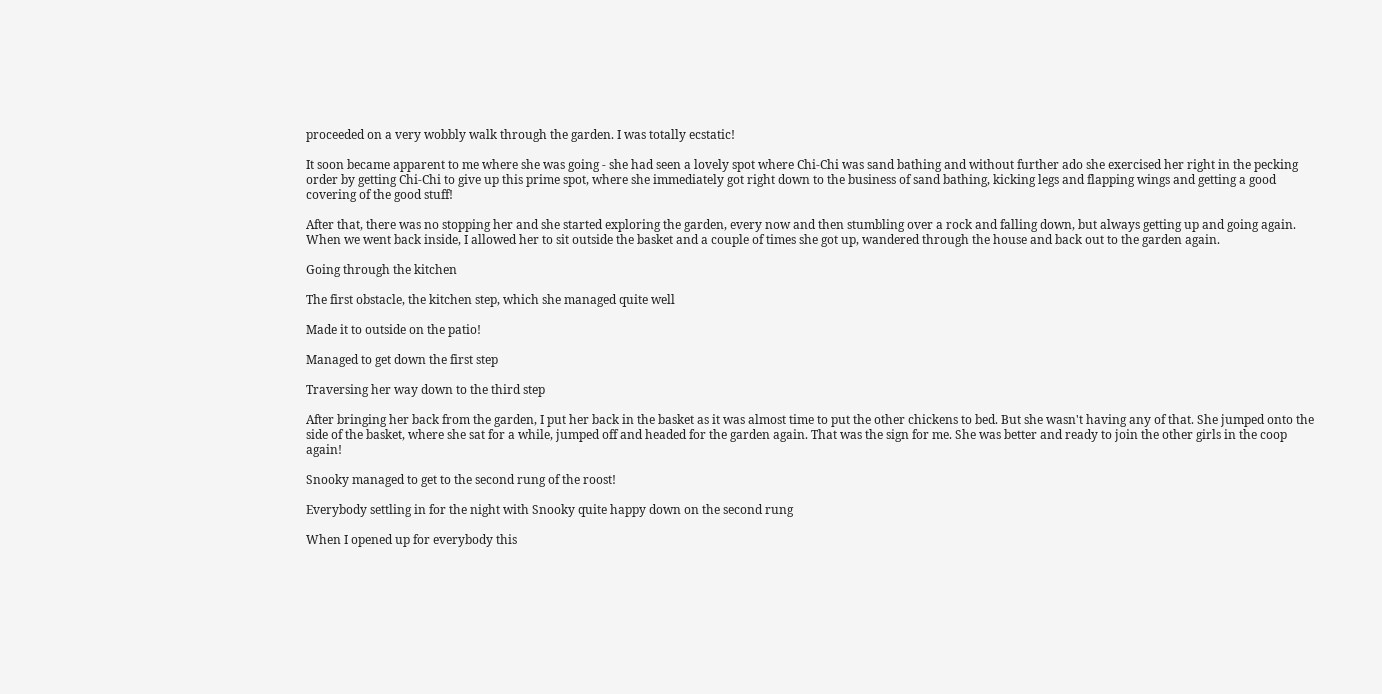proceeded on a very wobbly walk through the garden. I was totally ecstatic!

It soon became apparent to me where she was going - she had seen a lovely spot where Chi-Chi was sand bathing and without further ado she exercised her right in the pecking order by getting Chi-Chi to give up this prime spot, where she immediately got right down to the business of sand bathing, kicking legs and flapping wings and getting a good covering of the good stuff!

After that, there was no stopping her and she started exploring the garden, every now and then stumbling over a rock and falling down, but always getting up and going again. When we went back inside, I allowed her to sit outside the basket and a couple of times she got up, wandered through the house and back out to the garden again.

Going through the kitchen

The first obstacle, the kitchen step, which she managed quite well

Made it to outside on the patio!

Managed to get down the first step

Traversing her way down to the third step

After bringing her back from the garden, I put her back in the basket as it was almost time to put the other chickens to bed. But she wasn't having any of that. She jumped onto the side of the basket, where she sat for a while, jumped off and headed for the garden again. That was the sign for me. She was better and ready to join the other girls in the coop again!

Snooky managed to get to the second rung of the roost!

Everybody settling in for the night with Snooky quite happy down on the second rung

When I opened up for everybody this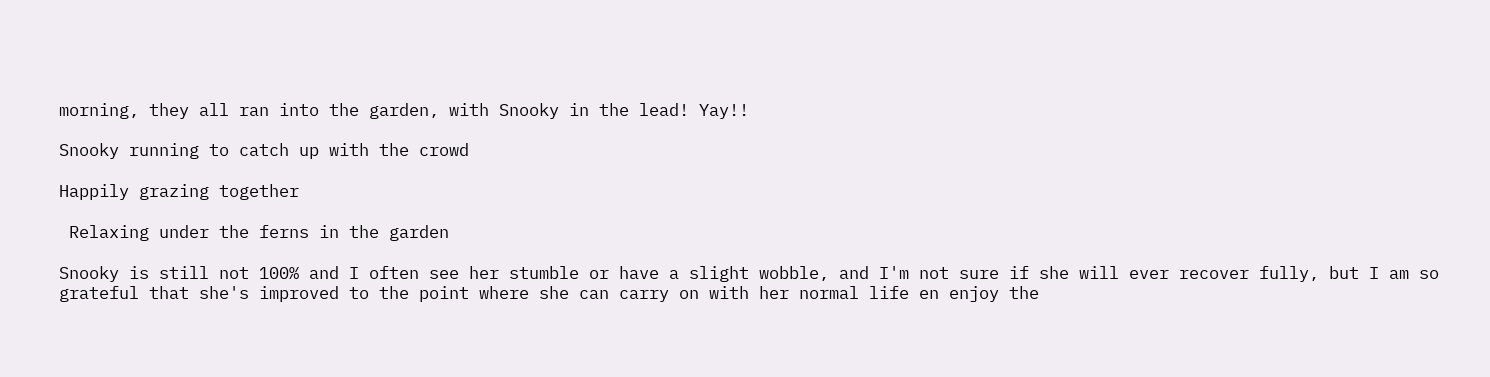morning, they all ran into the garden, with Snooky in the lead! Yay!!

Snooky running to catch up with the crowd

Happily grazing together

 Relaxing under the ferns in the garden

Snooky is still not 100% and I often see her stumble or have a slight wobble, and I'm not sure if she will ever recover fully, but I am so grateful that she's improved to the point where she can carry on with her normal life en enjoy the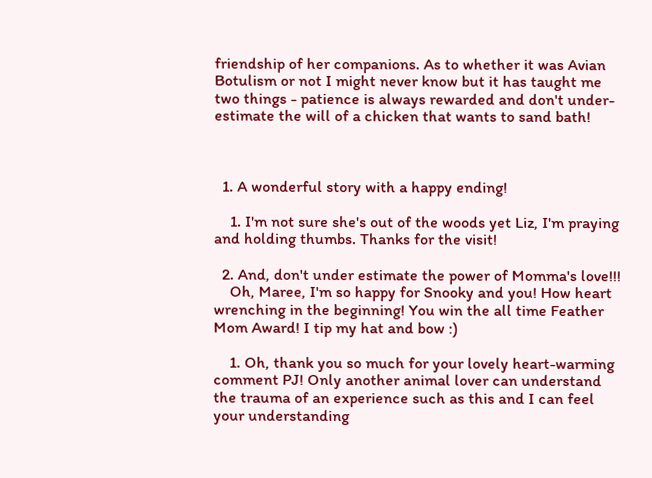friendship of her companions. As to whether it was Avian Botulism or not I might never know but it has taught me two things - patience is always rewarded and don't under-estimate the will of a chicken that wants to sand bath!



  1. A wonderful story with a happy ending!

    1. I'm not sure she's out of the woods yet Liz, I'm praying and holding thumbs. Thanks for the visit!

  2. And, don't under estimate the power of Momma's love!!!
    Oh, Maree, I'm so happy for Snooky and you! How heart wrenching in the beginning! You win the all time Feather Mom Award! I tip my hat and bow :)

    1. Oh, thank you so much for your lovely heart-warming comment PJ! Only another animal lover can understand the trauma of an experience such as this and I can feel your understanding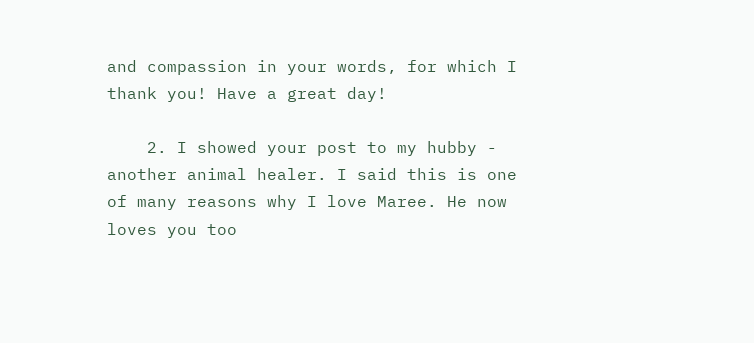and compassion in your words, for which I thank you! Have a great day!

    2. I showed your post to my hubby - another animal healer. I said this is one of many reasons why I love Maree. He now loves you too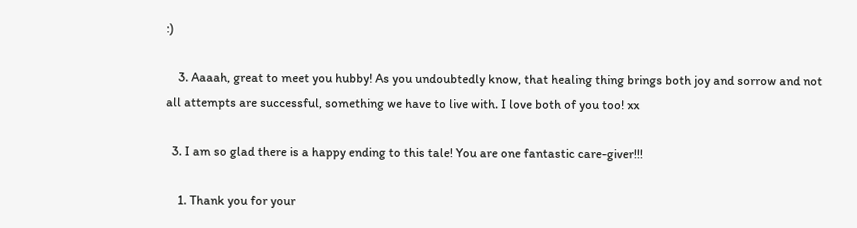:)

    3. Aaaah, great to meet you hubby! As you undoubtedly know, that healing thing brings both joy and sorrow and not all attempts are successful, something we have to live with. I love both of you too! xx

  3. I am so glad there is a happy ending to this tale! You are one fantastic care-giver!!!

    1. Thank you for your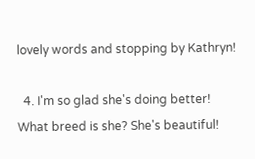lovely words and stopping by Kathryn!

  4. I'm so glad she's doing better! What breed is she? She's beautiful!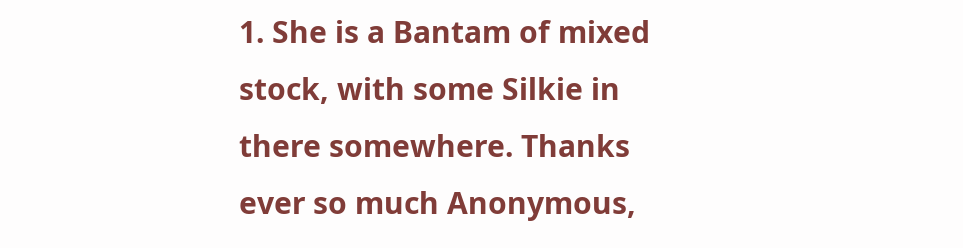1. She is a Bantam of mixed stock, with some Silkie in there somewhere. Thanks ever so much Anonymous,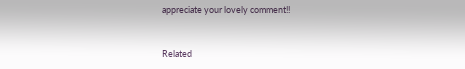appreciate your lovely comment!!



Related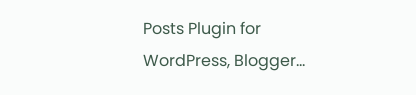Posts Plugin for WordPress, Blogger...